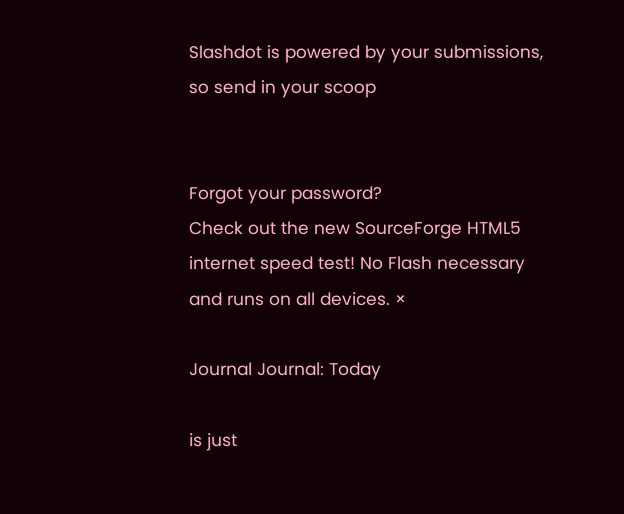Slashdot is powered by your submissions, so send in your scoop


Forgot your password?
Check out the new SourceForge HTML5 internet speed test! No Flash necessary and runs on all devices. ×

Journal Journal: Today

is just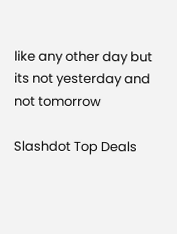like any other day but its not yesterday and not tomorrow

Slashdot Top Deals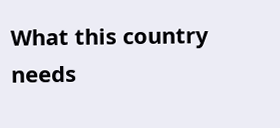What this country needs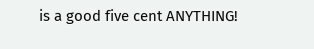is a good five cent ANYTHING!